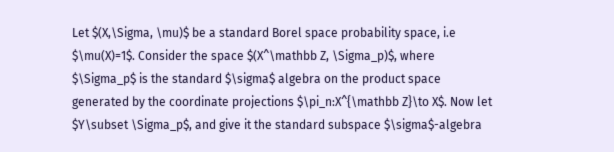Let $(X,\Sigma, \mu)$ be a standard Borel space probability space, i.e $\mu(X)=1$. Consider the space $(X^\mathbb Z, \Sigma_p)$, where $\Sigma_p$ is the standard $\sigma$ algebra on the product space generated by the coordinate projections $\pi_n:X^{\mathbb Z}\to X$. Now let $Y\subset \Sigma_p$, and give it the standard subspace $\sigma$-algebra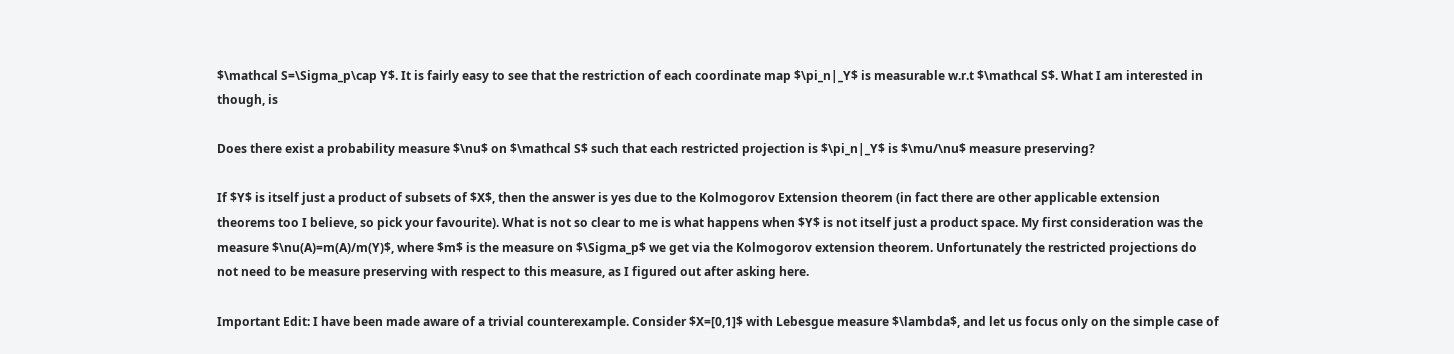$\mathcal S=\Sigma_p\cap Y$. It is fairly easy to see that the restriction of each coordinate map $\pi_n|_Y$ is measurable w.r.t $\mathcal S$. What I am interested in though, is

Does there exist a probability measure $\nu$ on $\mathcal S$ such that each restricted projection is $\pi_n|_Y$ is $\mu/\nu$ measure preserving?

If $Y$ is itself just a product of subsets of $X$, then the answer is yes due to the Kolmogorov Extension theorem (in fact there are other applicable extension theorems too I believe, so pick your favourite). What is not so clear to me is what happens when $Y$ is not itself just a product space. My first consideration was the measure $\nu(A)=m(A)/m(Y)$, where $m$ is the measure on $\Sigma_p$ we get via the Kolmogorov extension theorem. Unfortunately the restricted projections do not need to be measure preserving with respect to this measure, as I figured out after asking here.

Important Edit: I have been made aware of a trivial counterexample. Consider $X=[0,1]$ with Lebesgue measure $\lambda$, and let us focus only on the simple case of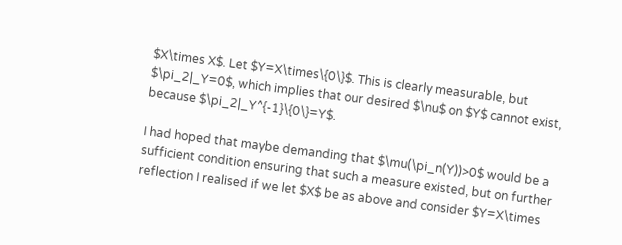$X\times X$. Let $Y=X\times\{0\}$. This is clearly measurable, but $\pi_2|_Y=0$, which implies that our desired $\nu$ on $Y$ cannot exist, because $\pi_2|_Y^{-1}\{0\}=Y$.

I had hoped that maybe demanding that $\mu(\pi_n(Y))>0$ would be a sufficient condition ensuring that such a measure existed, but on further reflection I realised if we let $X$ be as above and consider $Y=X\times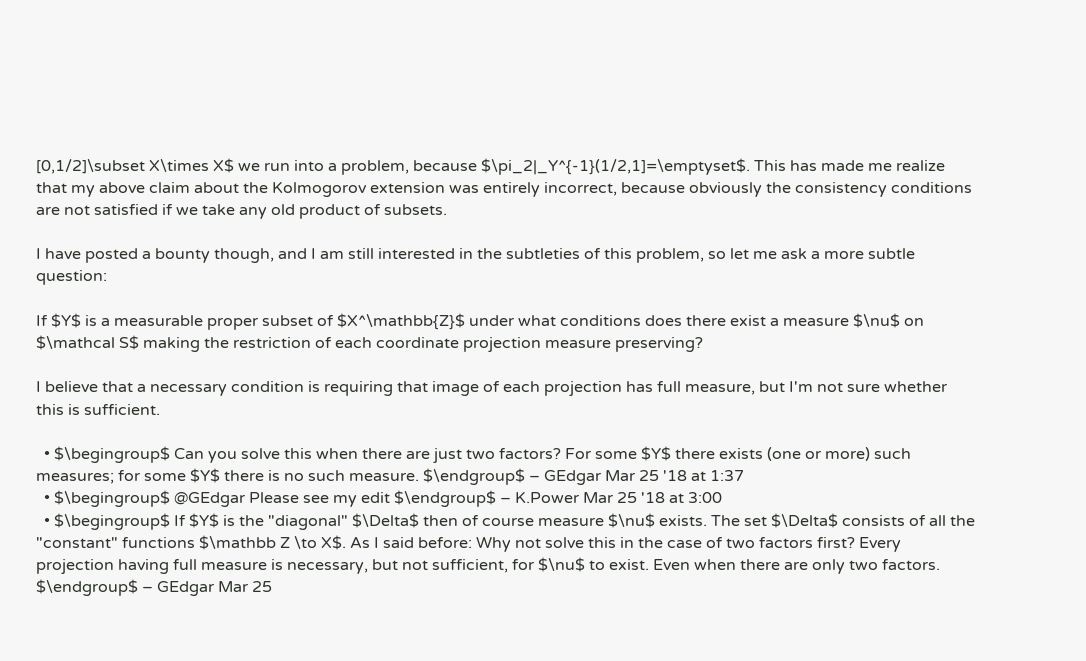[0,1/2]\subset X\times X$ we run into a problem, because $\pi_2|_Y^{-1}(1/2,1]=\emptyset$. This has made me realize that my above claim about the Kolmogorov extension was entirely incorrect, because obviously the consistency conditions are not satisfied if we take any old product of subsets.

I have posted a bounty though, and I am still interested in the subtleties of this problem, so let me ask a more subtle question:

If $Y$ is a measurable proper subset of $X^\mathbb{Z}$ under what conditions does there exist a measure $\nu$ on $\mathcal S$ making the restriction of each coordinate projection measure preserving?

I believe that a necessary condition is requiring that image of each projection has full measure, but I'm not sure whether this is sufficient.

  • $\begingroup$ Can you solve this when there are just two factors? For some $Y$ there exists (one or more) such measures; for some $Y$ there is no such measure. $\endgroup$ – GEdgar Mar 25 '18 at 1:37
  • $\begingroup$ @GEdgar Please see my edit $\endgroup$ – K.Power Mar 25 '18 at 3:00
  • $\begingroup$ If $Y$ is the "diagonal" $\Delta$ then of course measure $\nu$ exists. The set $\Delta$ consists of all the "constant" functions $\mathbb Z \to X$. As I said before: Why not solve this in the case of two factors first? Every projection having full measure is necessary, but not sufficient, for $\nu$ to exist. Even when there are only two factors. $\endgroup$ – GEdgar Mar 25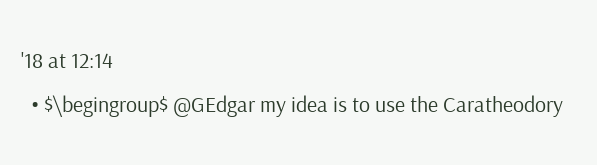'18 at 12:14
  • $\begingroup$ @GEdgar my idea is to use the Caratheodory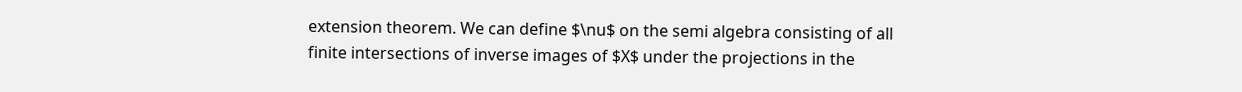extension theorem. We can define $\nu$ on the semi algebra consisting of all finite intersections of inverse images of $X$ under the projections in the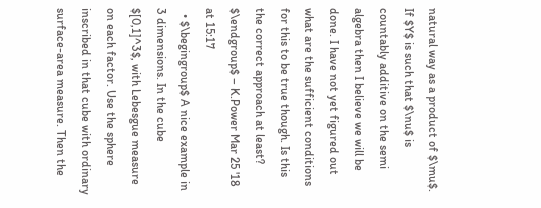natural way as a product of $\mu$. If $Y$ is such that $\nu$ is countably additive on the semi algebra then I believe we will be done. I have not yet figured out what are the sufficient conditions for this to be true though. Is this the correct approach at least? $\endgroup$ – K.Power Mar 25 '18 at 15:17
  • $\begingroup$ A nice example in 3 dimensions. In the cube $[0,1]^3$, with Lebesgue measure on each factor. Use the sphere inscribed in that cube with ordinary surface-area measure. Then the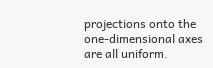projections onto the one-dimensional axes are all uniform.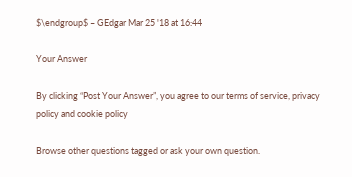$\endgroup$ – GEdgar Mar 25 '18 at 16:44

Your Answer

By clicking “Post Your Answer”, you agree to our terms of service, privacy policy and cookie policy

Browse other questions tagged or ask your own question.